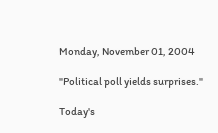Monday, November 01, 2004

"Political poll yields surprises."

Today's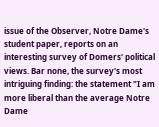issue of the Observer, Notre Dame's student paper, reports on an interesting survey of Domers' political views. Bar none, the survey's most intriguing finding: the statement "I am more liberal than the average Notre Dame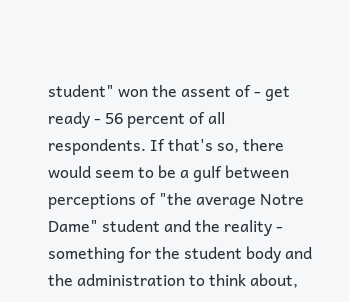student" won the assent of - get ready - 56 percent of all respondents. If that's so, there would seem to be a gulf between perceptions of "the average Notre Dame" student and the reality - something for the student body and the administration to think about,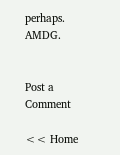perhaps. AMDG.


Post a Comment

<< Home